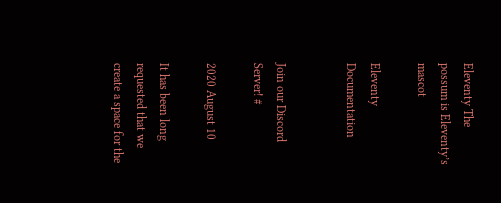Eleventy The possum is Eleventy’s mascot

Eleventy Documentation


Join our Discord Server! #

2020 August 10

It has been long requested that we create a space for the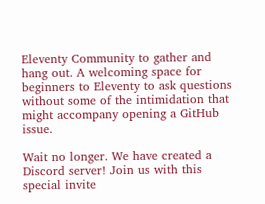Eleventy Community to gather and hang out. A welcoming space for beginners to Eleventy to ask questions without some of the intimidation that might accompany opening a GitHub issue.

Wait no longer. We have created a Discord server! Join us with this special invite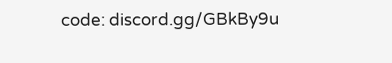code: discord.gg/GBkBy9u